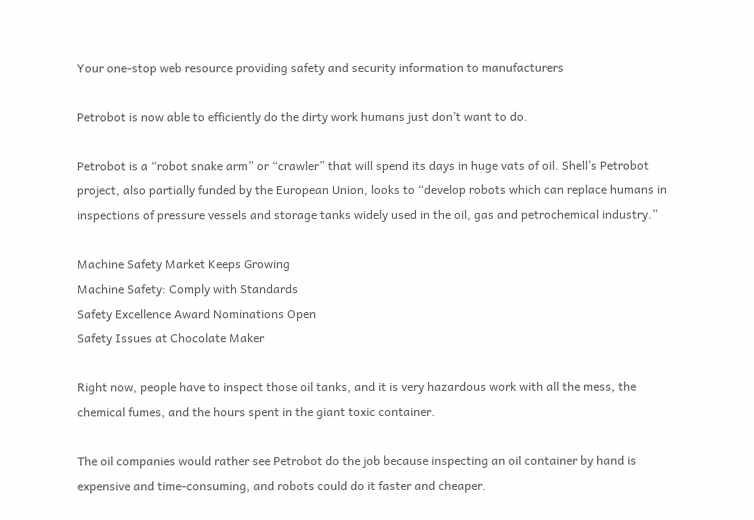Your one-stop web resource providing safety and security information to manufacturers

Petrobot is now able to efficiently do the dirty work humans just don’t want to do.

Petrobot is a “robot snake arm” or “crawler” that will spend its days in huge vats of oil. Shell’s Petrobot project, also partially funded by the European Union, looks to “develop robots which can replace humans in inspections of pressure vessels and storage tanks widely used in the oil, gas and petrochemical industry.”

Machine Safety Market Keeps Growing
Machine Safety: Comply with Standards
Safety Excellence Award Nominations Open
Safety Issues at Chocolate Maker

Right now, people have to inspect those oil tanks, and it is very hazardous work with all the mess, the chemical fumes, and the hours spent in the giant toxic container.

The oil companies would rather see Petrobot do the job because inspecting an oil container by hand is expensive and time-consuming, and robots could do it faster and cheaper.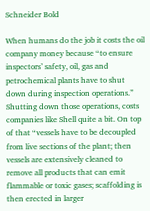Schneider Bold

When humans do the job it costs the oil company money because “to ensure inspectors’ safety, oil, gas and petrochemical plants have to shut down during inspection operations.” Shutting down those operations, costs companies like Shell quite a bit. On top of that “vessels have to be decoupled from live sections of the plant; then vessels are extensively cleaned to remove all products that can emit flammable or toxic gases; scaffolding is then erected in larger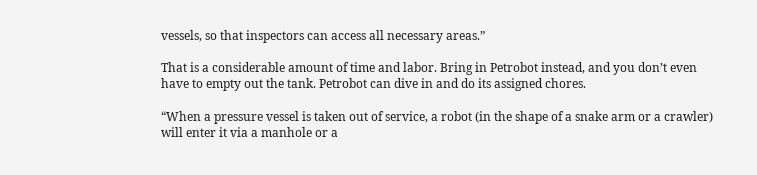vessels, so that inspectors can access all necessary areas.”

That is a considerable amount of time and labor. Bring in Petrobot instead, and you don’t even have to empty out the tank. Petrobot can dive in and do its assigned chores.

“When a pressure vessel is taken out of service, a robot (in the shape of a snake arm or a crawler) will enter it via a manhole or a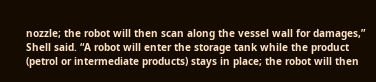nozzle; the robot will then scan along the vessel wall for damages,” Shell said. “A robot will enter the storage tank while the product (petrol or intermediate products) stays in place; the robot will then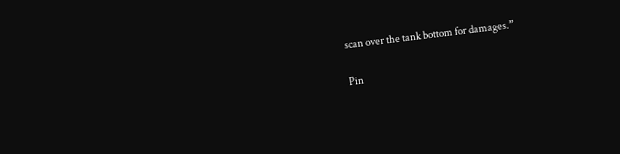scan over the tank bottom for damages.”

Pin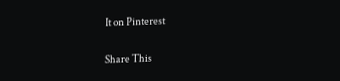It on Pinterest

Share This